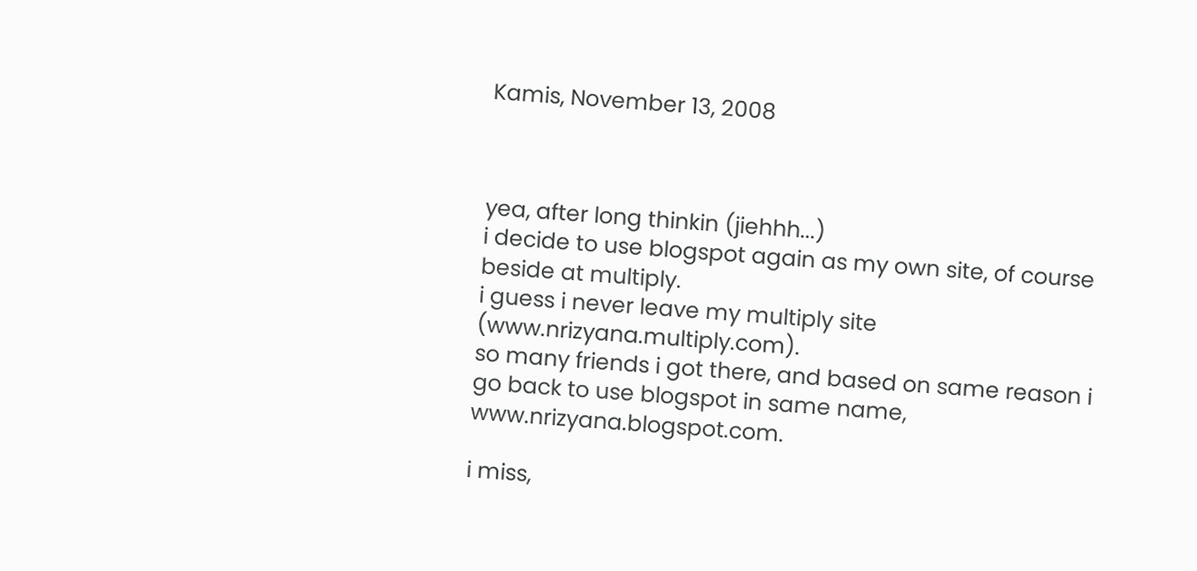Kamis, November 13, 2008



yea, after long thinkin (jiehhh...)
i decide to use blogspot again as my own site, of course beside at multiply.
i guess i never leave my multiply site (www.nrizyana.multiply.com).
so many friends i got there, and based on same reason i go back to use blogspot in same name, www.nrizyana.blogspot.com.

i miss,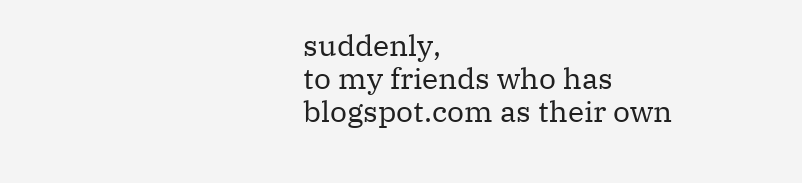suddenly,
to my friends who has blogspot.com as their own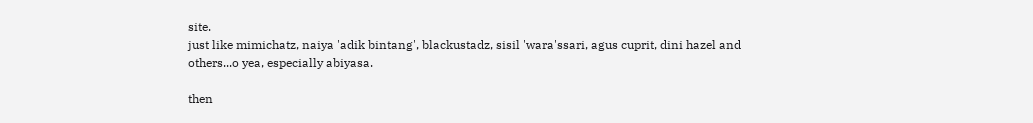site.
just like mimichatz, naiya 'adik bintang', blackustadz, sisil 'wara'ssari, agus cuprit, dini hazel and others...o yea, especially abiyasa.

then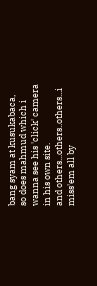bang syam at kusukabaca,
so does mahmud which i wanna see his 'click' camera in his own site.
and others...others..others...i miss'em all by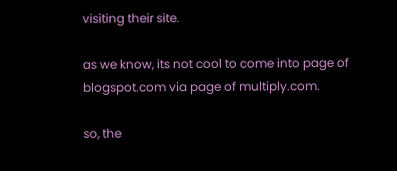visiting their site.

as we know, its not cool to come into page of blogspot.com via page of multiply.com.

so, the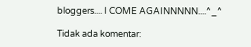bloggers.... I COME AGAINNNNN....^_^

Tidak ada komentar: